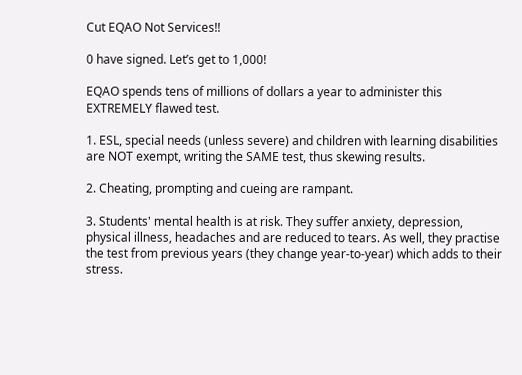Cut EQAO Not Services!!

0 have signed. Let’s get to 1,000!

EQAO spends tens of millions of dollars a year to administer this EXTREMELY flawed test.

1. ESL, special needs (unless severe) and children with learning disabilities are NOT exempt, writing the SAME test, thus skewing results.

2. Cheating, prompting and cueing are rampant.

3. Students' mental health is at risk. They suffer anxiety, depression, physical illness, headaches and are reduced to tears. As well, they practise the test from previous years (they change year-to-year) which adds to their stress.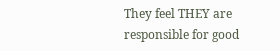They feel THEY are responsible for good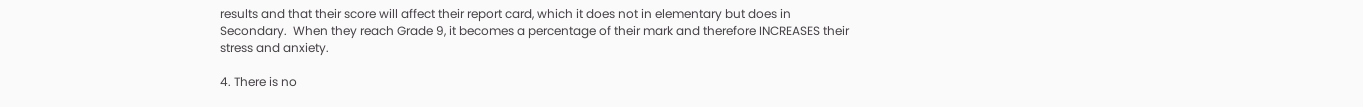results and that their score will affect their report card, which it does not in elementary but does in Secondary.  When they reach Grade 9, it becomes a percentage of their mark and therefore INCREASES their stress and anxiety.

4. There is no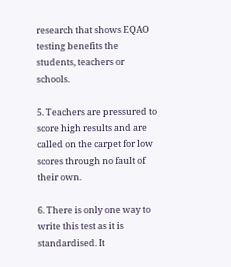research that shows EQAO testing benefits the students, teachers or schools.

5. Teachers are pressured to score high results and are called on the carpet for low scores through no fault of their own.

6. There is only one way to write this test as it is standardised. It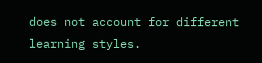does not account for different learning styles.